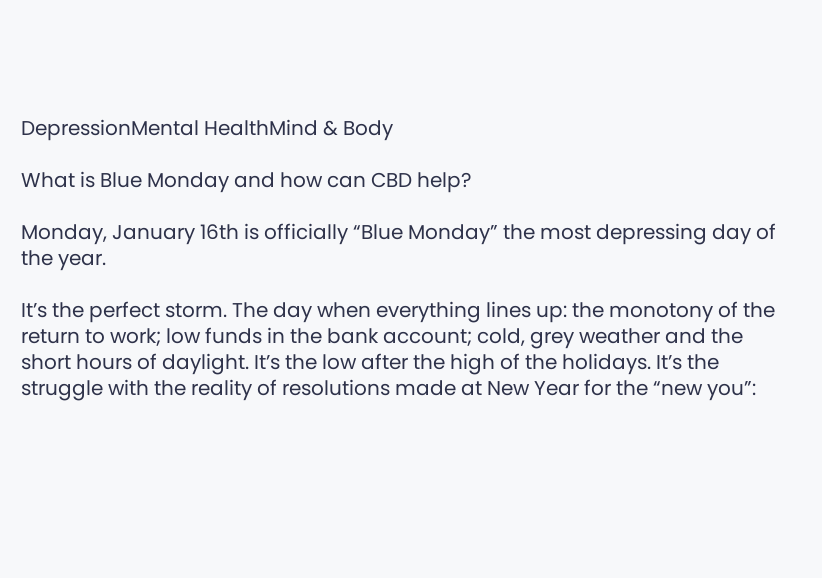DepressionMental HealthMind & Body

What is Blue Monday and how can CBD help?

Monday, January 16th is officially “Blue Monday” the most depressing day of the year.

It’s the perfect storm. The day when everything lines up: the monotony of the return to work; low funds in the bank account; cold, grey weather and the short hours of daylight. It’s the low after the high of the holidays. It’s the struggle with the reality of resolutions made at New Year for the “new you”: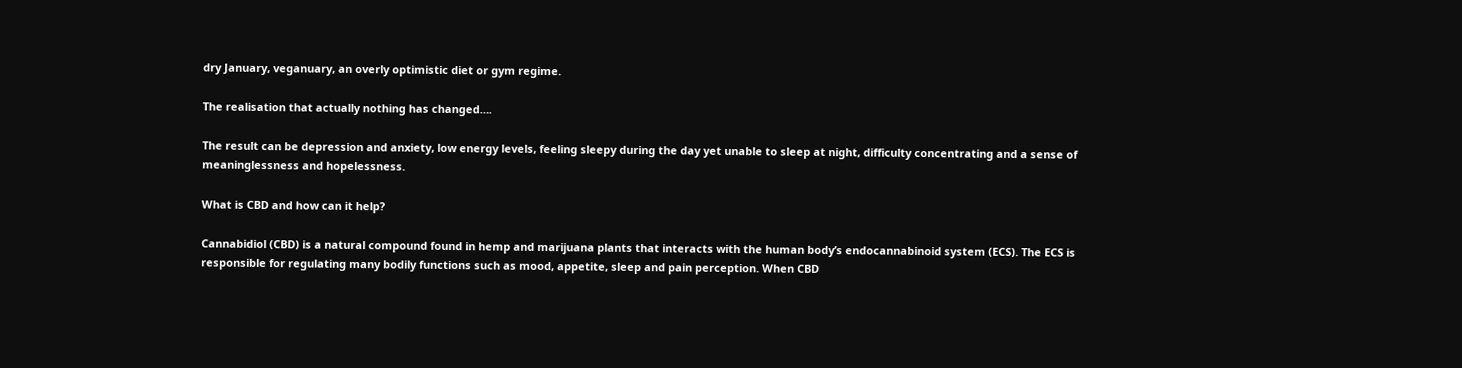dry January, veganuary, an overly optimistic diet or gym regime.

The realisation that actually nothing has changed….

The result can be depression and anxiety, low energy levels, feeling sleepy during the day yet unable to sleep at night, difficulty concentrating and a sense of meaninglessness and hopelessness.

What is CBD and how can it help?

Cannabidiol (CBD) is a natural compound found in hemp and marijuana plants that interacts with the human body’s endocannabinoid system (ECS). The ECS is responsible for regulating many bodily functions such as mood, appetite, sleep and pain perception. When CBD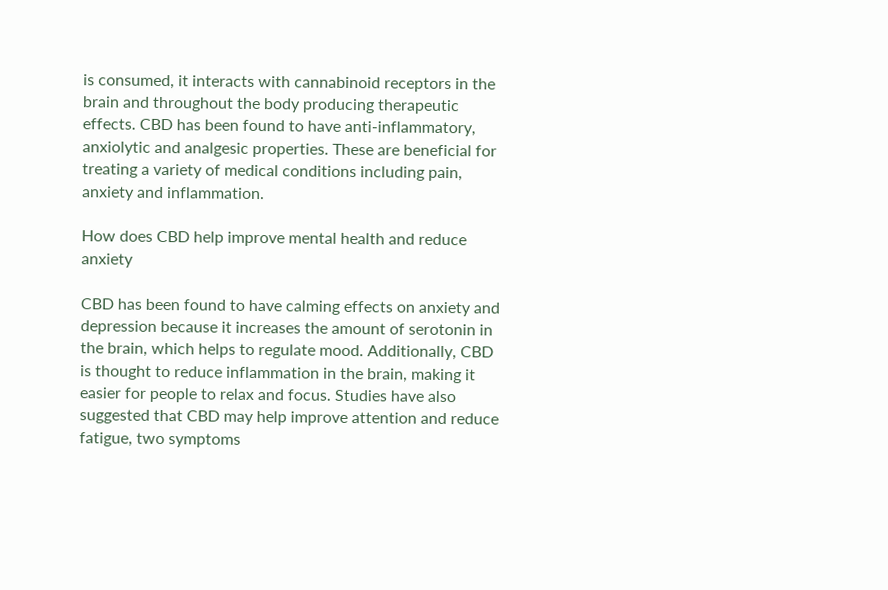is consumed, it interacts with cannabinoid receptors in the brain and throughout the body producing therapeutic effects. CBD has been found to have anti-inflammatory, anxiolytic and analgesic properties. These are beneficial for treating a variety of medical conditions including pain, anxiety and inflammation.

How does CBD help improve mental health and reduce anxiety

CBD has been found to have calming effects on anxiety and depression because it increases the amount of serotonin in the brain, which helps to regulate mood. Additionally, CBD is thought to reduce inflammation in the brain, making it easier for people to relax and focus. Studies have also suggested that CBD may help improve attention and reduce fatigue, two symptoms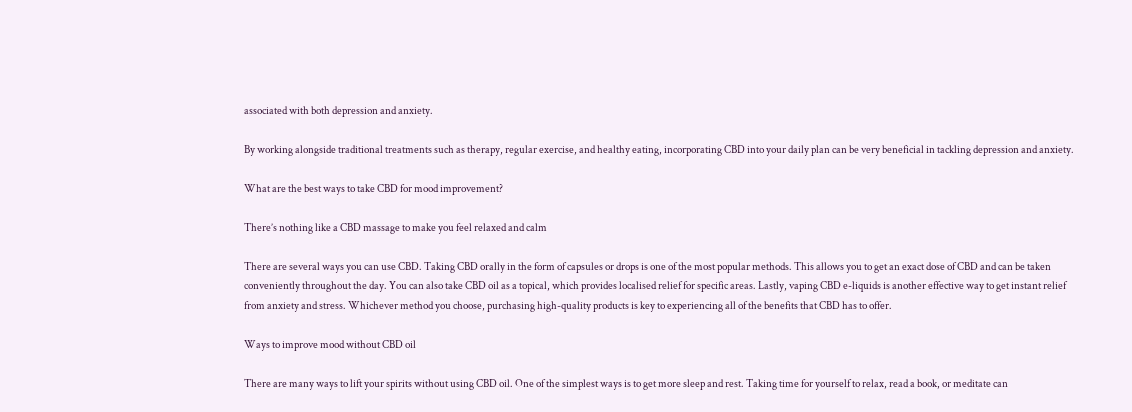associated with both depression and anxiety.

By working alongside traditional treatments such as therapy, regular exercise, and healthy eating, incorporating CBD into your daily plan can be very beneficial in tackling depression and anxiety.

What are the best ways to take CBD for mood improvement?

There’s nothing like a CBD massage to make you feel relaxed and calm

There are several ways you can use CBD. Taking CBD orally in the form of capsules or drops is one of the most popular methods. This allows you to get an exact dose of CBD and can be taken conveniently throughout the day. You can also take CBD oil as a topical, which provides localised relief for specific areas. Lastly, vaping CBD e-liquids is another effective way to get instant relief from anxiety and stress. Whichever method you choose, purchasing high-quality products is key to experiencing all of the benefits that CBD has to offer.

Ways to improve mood without CBD oil

There are many ways to lift your spirits without using CBD oil. One of the simplest ways is to get more sleep and rest. Taking time for yourself to relax, read a book, or meditate can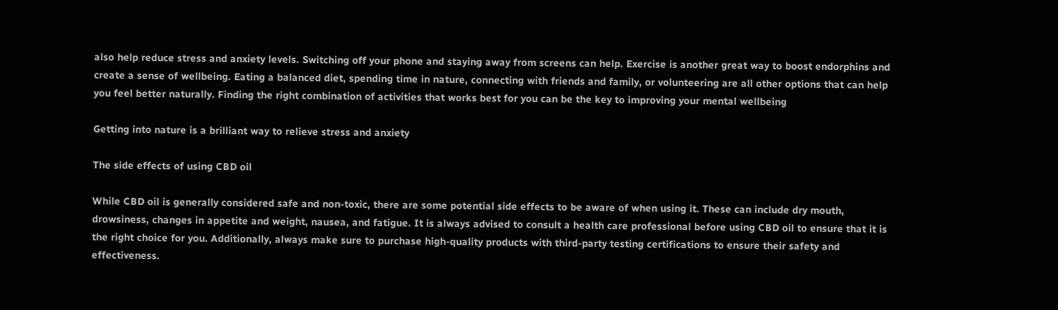also help reduce stress and anxiety levels. Switching off your phone and staying away from screens can help. Exercise is another great way to boost endorphins and create a sense of wellbeing. Eating a balanced diet, spending time in nature, connecting with friends and family, or volunteering are all other options that can help you feel better naturally. Finding the right combination of activities that works best for you can be the key to improving your mental wellbeing

Getting into nature is a brilliant way to relieve stress and anxiety

The side effects of using CBD oil

While CBD oil is generally considered safe and non-toxic, there are some potential side effects to be aware of when using it. These can include dry mouth, drowsiness, changes in appetite and weight, nausea, and fatigue. It is always advised to consult a health care professional before using CBD oil to ensure that it is the right choice for you. Additionally, always make sure to purchase high-quality products with third-party testing certifications to ensure their safety and effectiveness.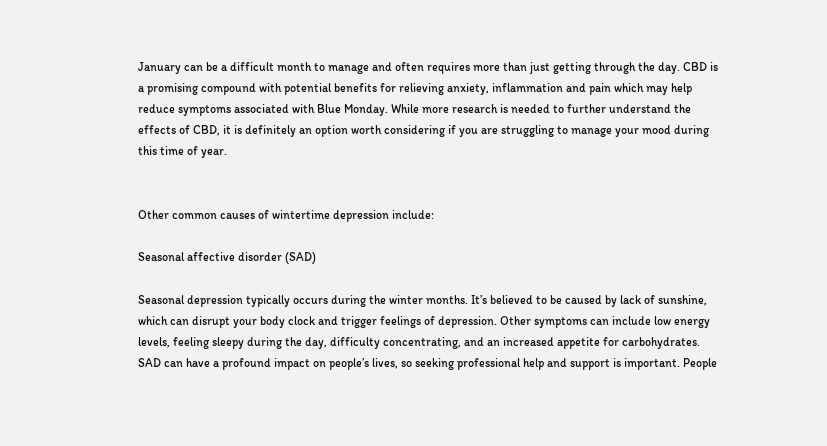January can be a difficult month to manage and often requires more than just getting through the day. CBD is a promising compound with potential benefits for relieving anxiety, inflammation and pain which may help reduce symptoms associated with Blue Monday. While more research is needed to further understand the effects of CBD, it is definitely an option worth considering if you are struggling to manage your mood during this time of year.


Other common causes of wintertime depression include:

Seasonal affective disorder (SAD)

Seasonal depression typically occurs during the winter months. It’s believed to be caused by lack of sunshine, which can disrupt your body clock and trigger feelings of depression. Other symptoms can include low energy levels, feeling sleepy during the day, difficulty concentrating, and an increased appetite for carbohydrates. SAD can have a profound impact on people’s lives, so seeking professional help and support is important. People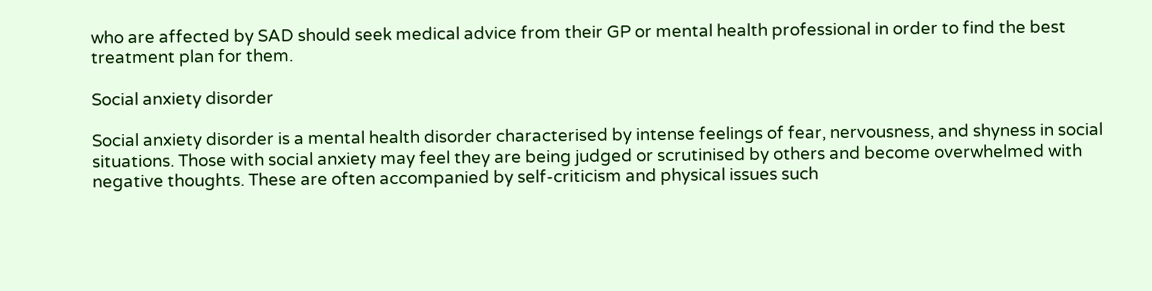who are affected by SAD should seek medical advice from their GP or mental health professional in order to find the best treatment plan for them.

Social anxiety disorder

Social anxiety disorder is a mental health disorder characterised by intense feelings of fear, nervousness, and shyness in social situations. Those with social anxiety may feel they are being judged or scrutinised by others and become overwhelmed with negative thoughts. These are often accompanied by self-criticism and physical issues such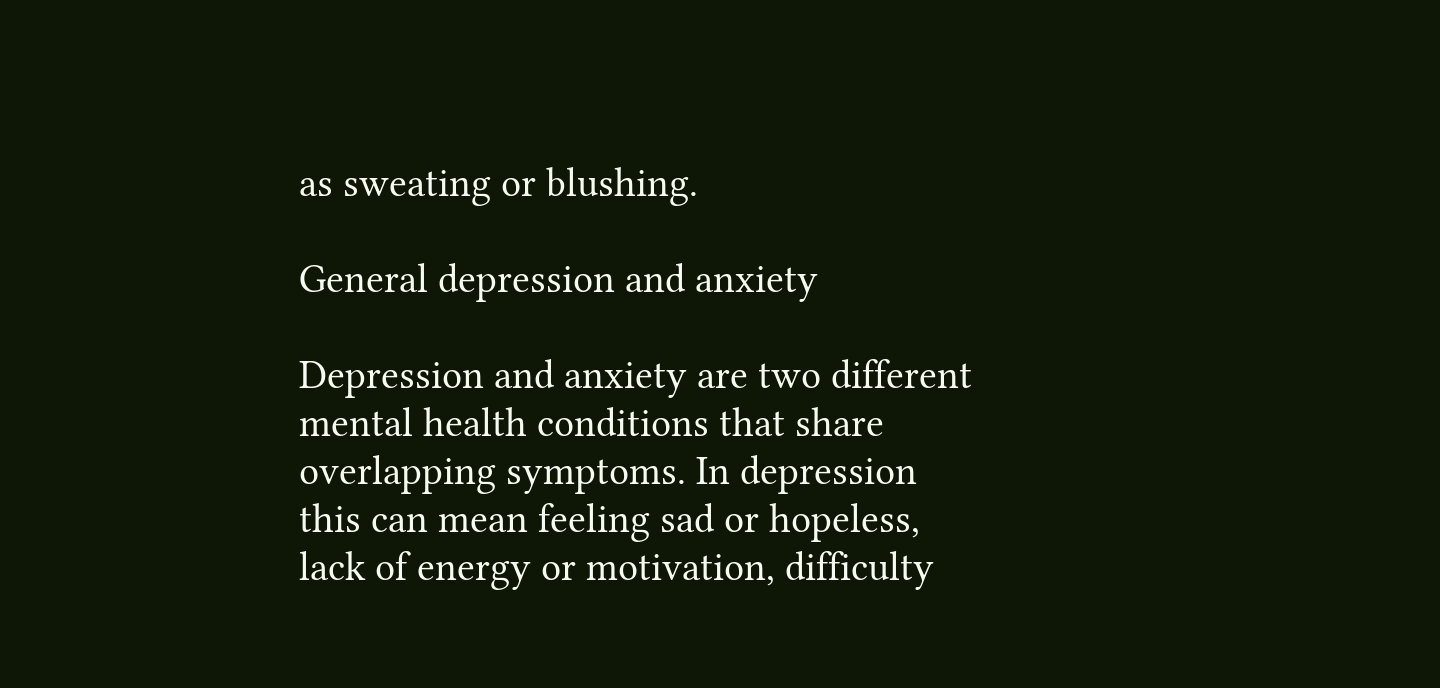as sweating or blushing.

General depression and anxiety

Depression and anxiety are two different mental health conditions that share overlapping symptoms. In depression this can mean feeling sad or hopeless, lack of energy or motivation, difficulty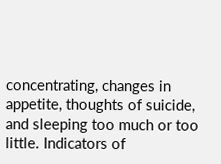concentrating, changes in appetite, thoughts of suicide, and sleeping too much or too little. Indicators of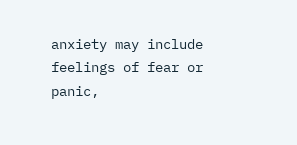anxiety may include feelings of fear or panic,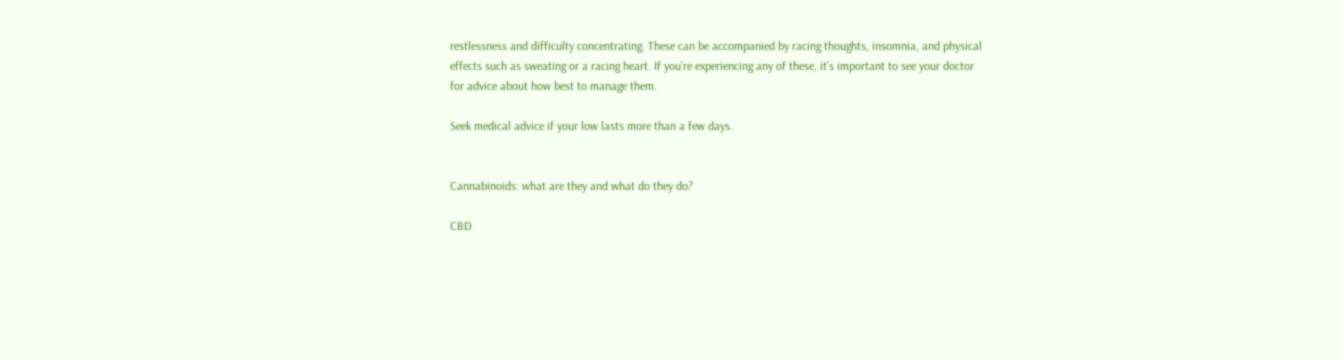restlessness and difficulty concentrating. These can be accompanied by racing thoughts, insomnia, and physical effects such as sweating or a racing heart. If you’re experiencing any of these, it’s important to see your doctor for advice about how best to manage them.

Seek medical advice if your low lasts more than a few days.


Cannabinoids: what are they and what do they do?

CBD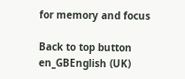for memory and focus

Back to top button
en_GBEnglish (UK)